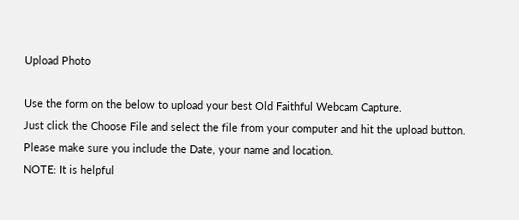Upload Photo

Use the form on the below to upload your best Old Faithful Webcam Capture.
Just click the Choose File and select the file from your computer and hit the upload button.
Please make sure you include the Date, your name and location.
NOTE: It is helpful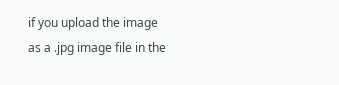if you upload the image as a .jpg image file in the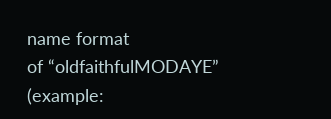name format
of “oldfaithfulMODAYE” (example: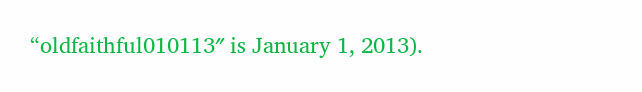“oldfaithful010113″ is January 1, 2013).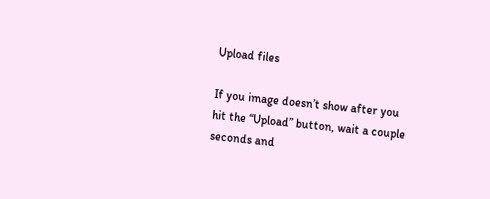Upload files

If you image doesn’t show after you hit the “Upload” button, wait a couple seconds and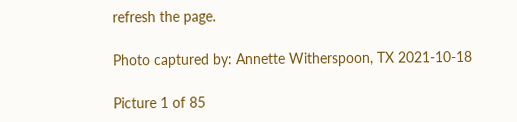refresh the page.

Photo captured by: Annette Witherspoon, TX 2021-10-18

Picture 1 of 85